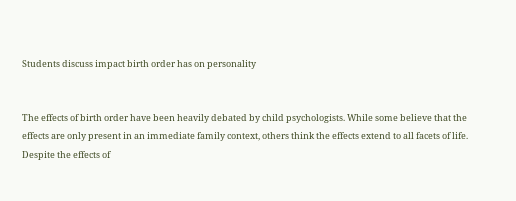Students discuss impact birth order has on personality


The effects of birth order have been heavily debated by child psychologists. While some believe that the effects are only present in an immediate family context, others think the effects extend to all facets of life. Despite the effects of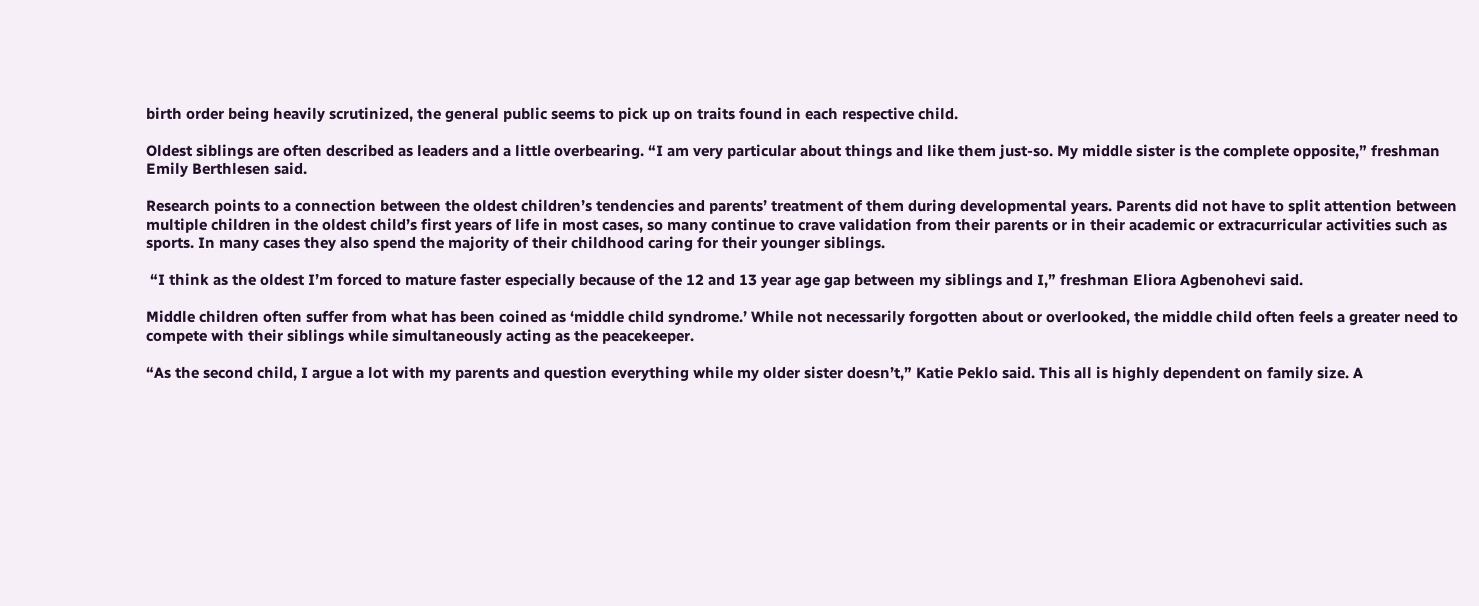birth order being heavily scrutinized, the general public seems to pick up on traits found in each respective child.

Oldest siblings are often described as leaders and a little overbearing. “I am very particular about things and like them just-so. My middle sister is the complete opposite,” freshman Emily Berthlesen said.

Research points to a connection between the oldest children’s tendencies and parents’ treatment of them during developmental years. Parents did not have to split attention between multiple children in the oldest child’s first years of life in most cases, so many continue to crave validation from their parents or in their academic or extracurricular activities such as sports. In many cases they also spend the majority of their childhood caring for their younger siblings.

 “I think as the oldest I’m forced to mature faster especially because of the 12 and 13 year age gap between my siblings and I,” freshman Eliora Agbenohevi said.

Middle children often suffer from what has been coined as ‘middle child syndrome.’ While not necessarily forgotten about or overlooked, the middle child often feels a greater need to compete with their siblings while simultaneously acting as the peacekeeper.

“As the second child, I argue a lot with my parents and question everything while my older sister doesn’t,” Katie Peklo said. This all is highly dependent on family size. A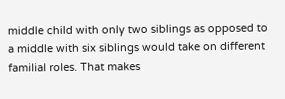middle child with only two siblings as opposed to a middle with six siblings would take on different familial roles. That makes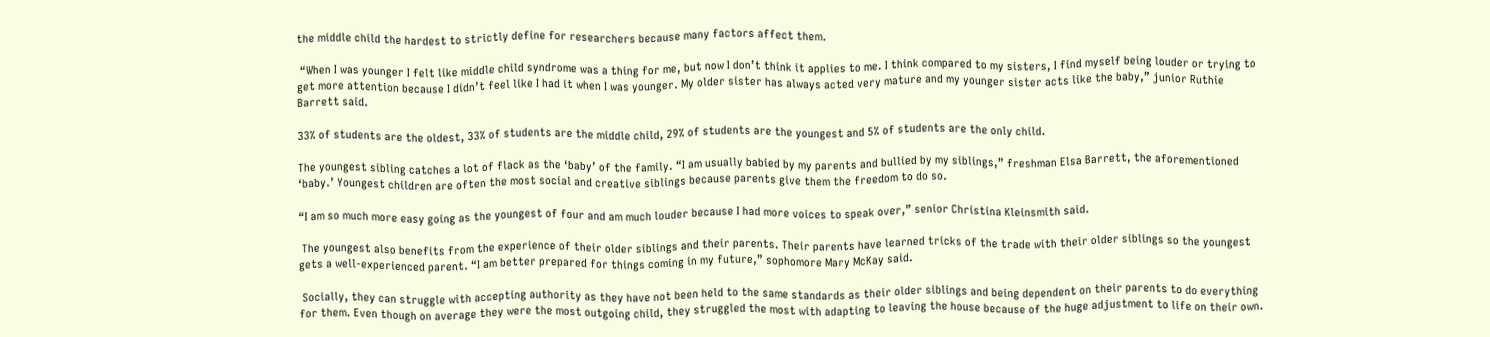the middle child the hardest to strictly define for researchers because many factors affect them.

 “When I was younger I felt like middle child syndrome was a thing for me, but now I don’t think it applies to me. I think compared to my sisters, I find myself being louder or trying to get more attention because I didn’t feel like I had it when I was younger. My older sister has always acted very mature and my younger sister acts like the baby,” junior Ruthie Barrett said.

33% of students are the oldest, 33% of students are the middle child, 29% of students are the youngest and 5% of students are the only child.

The youngest sibling catches a lot of flack as the ‘baby’ of the family. “I am usually babied by my parents and bullied by my siblings,” freshman Elsa Barrett, the aforementioned ‘baby.’ Youngest children are often the most social and creative siblings because parents give them the freedom to do so.

“I am so much more easy going as the youngest of four and am much louder because I had more voices to speak over,” senior Christina Kleinsmith said.

 The youngest also benefits from the experience of their older siblings and their parents. Their parents have learned tricks of the trade with their older siblings so the youngest gets a well-experienced parent. “I am better prepared for things coming in my future,” sophomore Mary McKay said.

 Socially, they can struggle with accepting authority as they have not been held to the same standards as their older siblings and being dependent on their parents to do everything for them. Even though on average they were the most outgoing child, they struggled the most with adapting to leaving the house because of the huge adjustment to life on their own.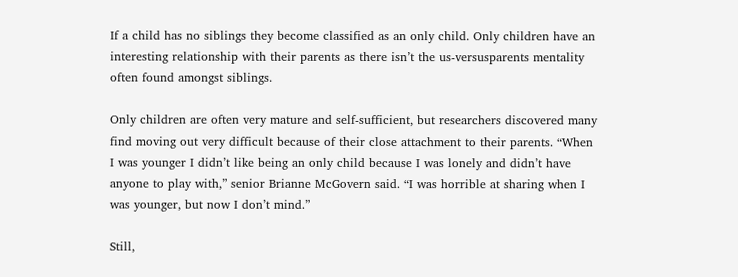If a child has no siblings they become classified as an only child. Only children have an interesting relationship with their parents as there isn’t the us-versusparents mentality often found amongst siblings.

Only children are often very mature and self-sufficient, but researchers discovered many find moving out very difficult because of their close attachment to their parents. “When I was younger I didn’t like being an only child because I was lonely and didn’t have anyone to play with,” senior Brianne McGovern said. “I was horrible at sharing when I was younger, but now I don’t mind.”

Still,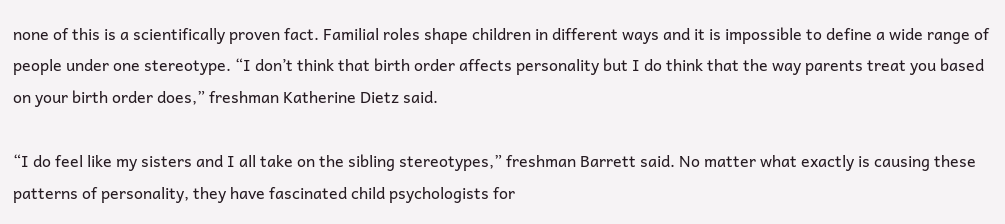none of this is a scientifically proven fact. Familial roles shape children in different ways and it is impossible to define a wide range of people under one stereotype. “I don’t think that birth order affects personality but I do think that the way parents treat you based on your birth order does,” freshman Katherine Dietz said.

“I do feel like my sisters and I all take on the sibling stereotypes,” freshman Barrett said. No matter what exactly is causing these patterns of personality, they have fascinated child psychologists for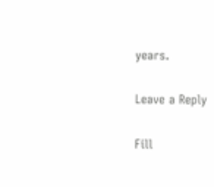years.

Leave a Reply

Fill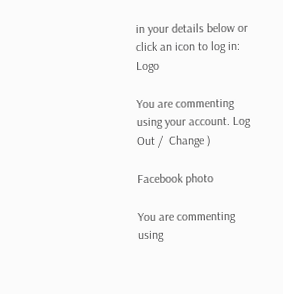in your details below or click an icon to log in: Logo

You are commenting using your account. Log Out /  Change )

Facebook photo

You are commenting using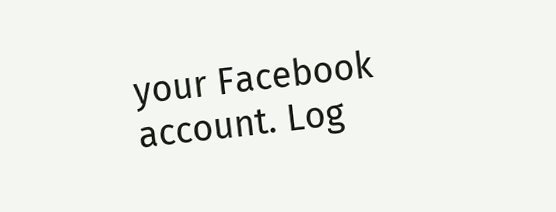your Facebook account. Log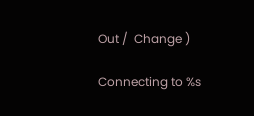Out /  Change )

Connecting to %s